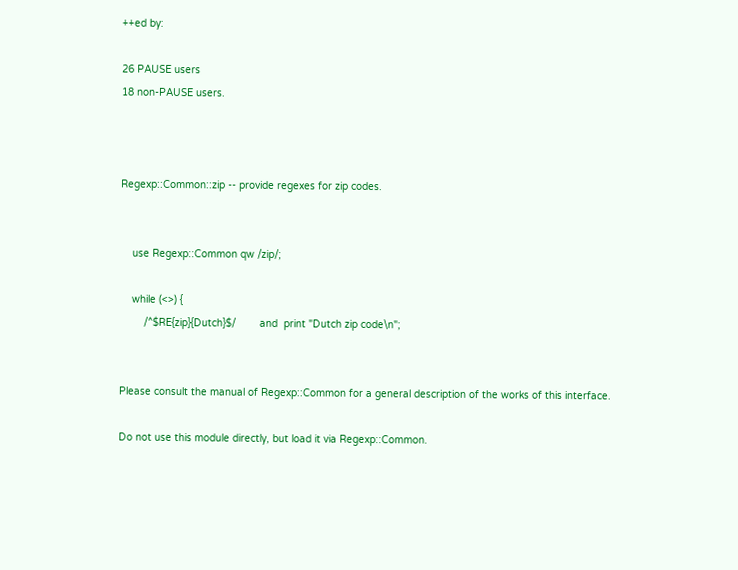++ed by:

26 PAUSE users
18 non-PAUSE users.



Regexp::Common::zip -- provide regexes for zip codes.


    use Regexp::Common qw /zip/;

    while (<>) {
        /^$RE{zip}{Dutch}$/        and  print "Dutch zip code\n";


Please consult the manual of Regexp::Common for a general description of the works of this interface.

Do not use this module directly, but load it via Regexp::Common.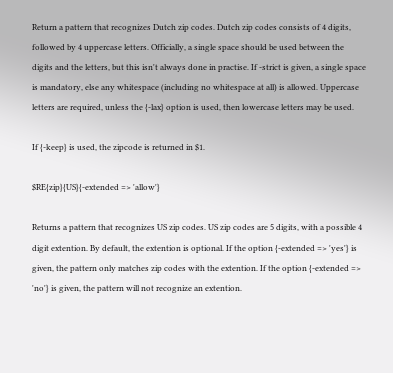Return a pattern that recognizes Dutch zip codes. Dutch zip codes consists of 4 digits, followed by 4 uppercase letters. Officially, a single space should be used between the digits and the letters, but this isn't always done in practise. If -strict is given, a single space is mandatory, else any whitespace (including no whitespace at all) is allowed. Uppercase letters are required, unless the {-lax} option is used, then lowercase letters may be used.

If {-keep} is used, the zipcode is returned in $1.

$RE{zip}{US}{-extended => 'allow'}

Returns a pattern that recognizes US zip codes. US zip codes are 5 digits, with a possible 4 digit extention. By default, the extention is optional. If the option {-extended => 'yes'} is given, the pattern only matches zip codes with the extention. If the option {-extended => 'no'} is given, the pattern will not recognize an extention.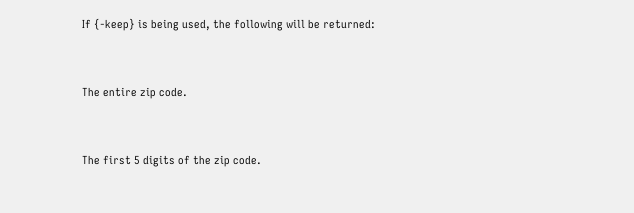If {-keep} is being used, the following will be returned:


The entire zip code.


The first 5 digits of the zip code.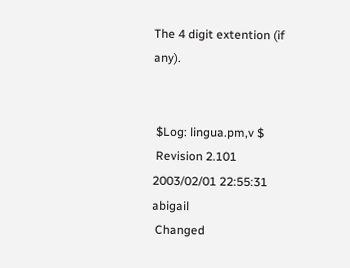The 4 digit extention (if any).


 $Log: lingua.pm,v $
 Revision 2.101  2003/02/01 22:55:31  abigail
 Changed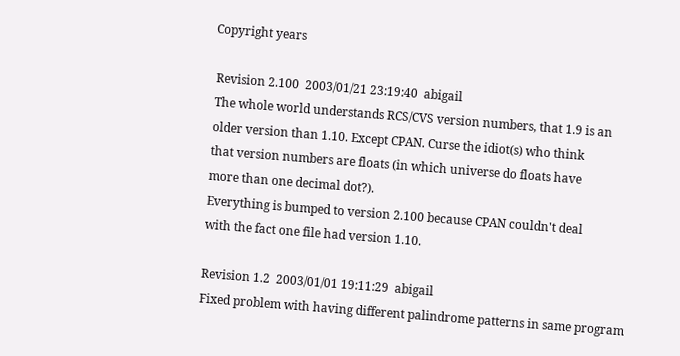Copyright years

 Revision 2.100  2003/01/21 23:19:40  abigail
 The whole world understands RCS/CVS version numbers, that 1.9 is an
 older version than 1.10. Except CPAN. Curse the idiot(s) who think
 that version numbers are floats (in which universe do floats have
 more than one decimal dot?).
 Everything is bumped to version 2.100 because CPAN couldn't deal
 with the fact one file had version 1.10.

 Revision 1.2  2003/01/01 19:11:29  abigail
 Fixed problem with having different palindrome patterns in same program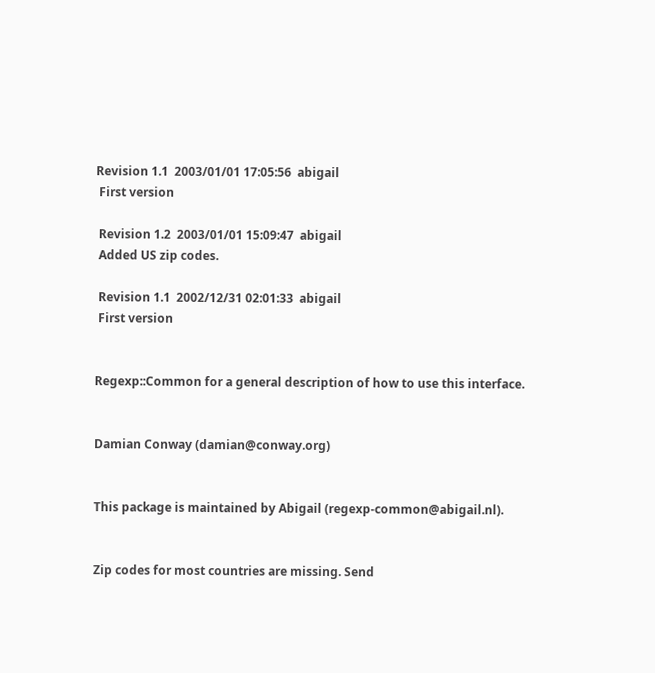Revision 1.1  2003/01/01 17:05:56  abigail
 First version

 Revision 1.2  2003/01/01 15:09:47  abigail
 Added US zip codes.

 Revision 1.1  2002/12/31 02:01:33  abigail
 First version


Regexp::Common for a general description of how to use this interface.


Damian Conway (damian@conway.org)


This package is maintained by Abigail (regexp-common@abigail.nl).


Zip codes for most countries are missing. Send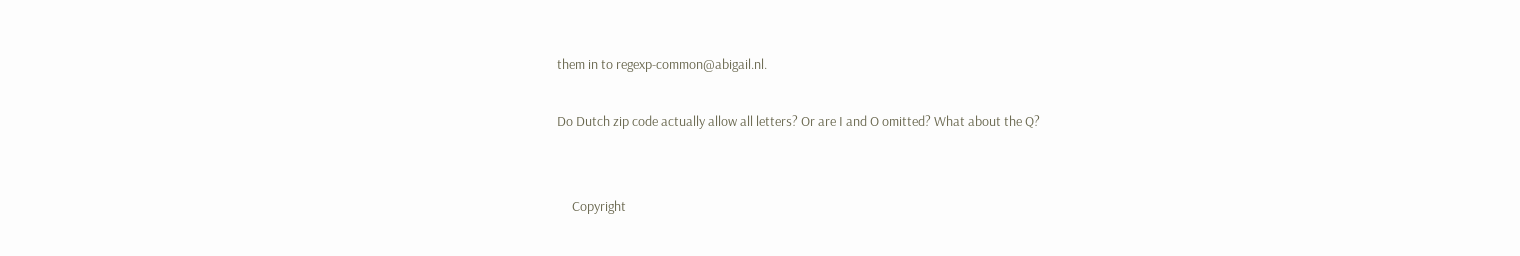them in to regexp-common@abigail.nl.

Do Dutch zip code actually allow all letters? Or are I and O omitted? What about the Q?


     Copyright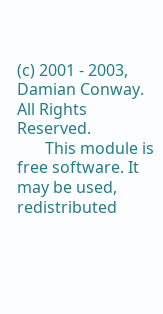(c) 2001 - 2003, Damian Conway. All Rights Reserved.
       This module is free software. It may be used, redistributed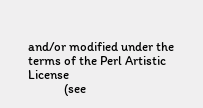and/or modified under the terms of the Perl Artistic License
            (see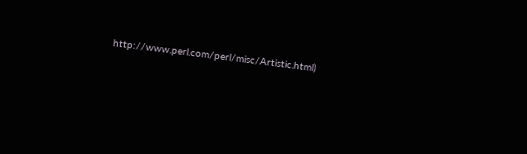http://www.perl.com/perl/misc/Artistic.html)